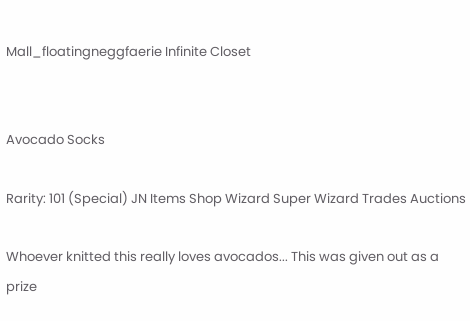Mall_floatingneggfaerie Infinite Closet


Avocado Socks

Rarity: 101 (Special) JN Items Shop Wizard Super Wizard Trades Auctions

Whoever knitted this really loves avocados... This was given out as a prize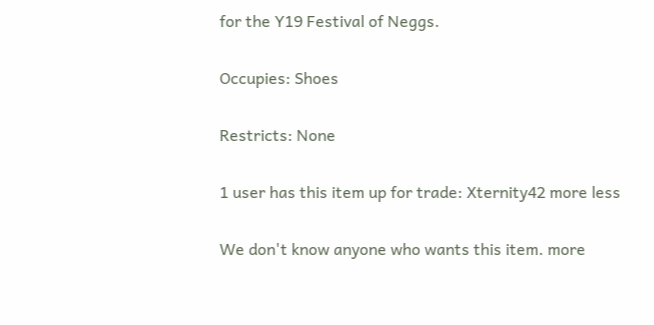for the Y19 Festival of Neggs.

Occupies: Shoes

Restricts: None

1 user has this item up for trade: Xternity42 more less

We don't know anyone who wants this item. more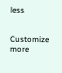less


Customize more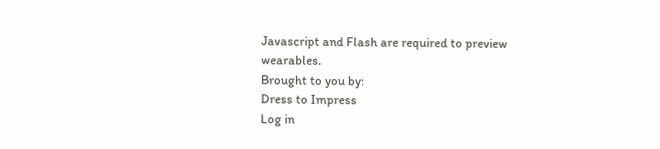Javascript and Flash are required to preview wearables.
Brought to you by:
Dress to Impress
Log in